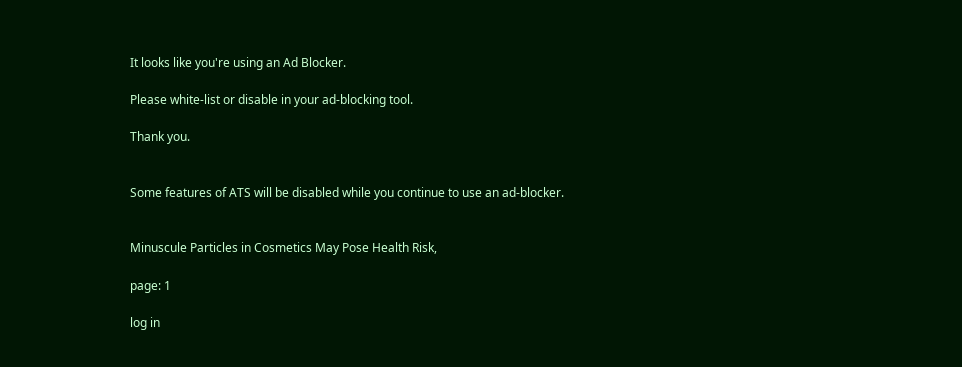It looks like you're using an Ad Blocker.

Please white-list or disable in your ad-blocking tool.

Thank you.


Some features of ATS will be disabled while you continue to use an ad-blocker.


Minuscule Particles in Cosmetics May Pose Health Risk,

page: 1

log in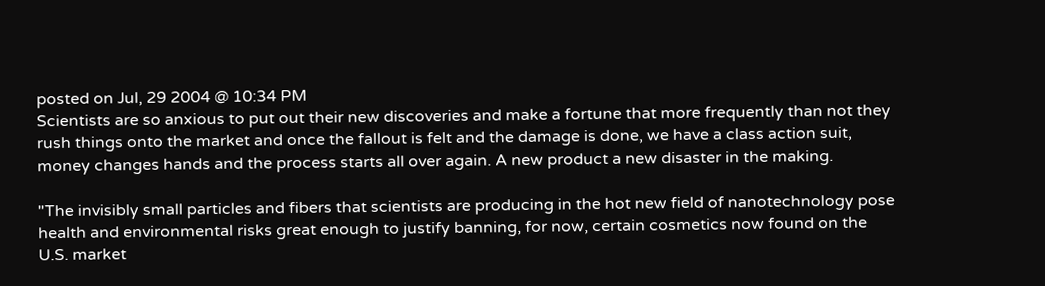posted on Jul, 29 2004 @ 10:34 PM
Scientists are so anxious to put out their new discoveries and make a fortune that more frequently than not they rush things onto the market and once the fallout is felt and the damage is done, we have a class action suit, money changes hands and the process starts all over again. A new product a new disaster in the making.

"The invisibly small particles and fibers that scientists are producing in the hot new field of nanotechnology pose health and environmental risks great enough to justify banning, for now, certain cosmetics now found on the U.S. market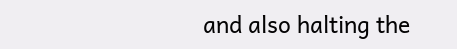and also halting the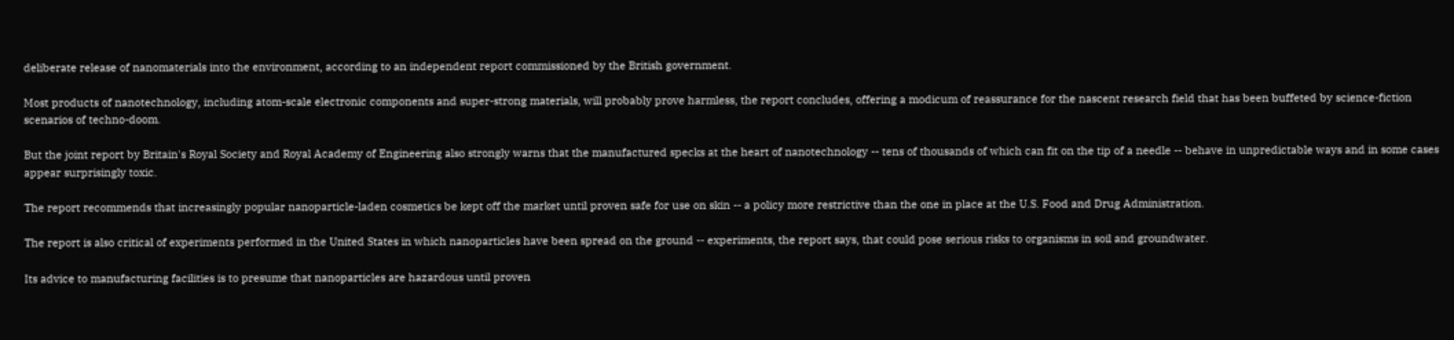deliberate release of nanomaterials into the environment, according to an independent report commissioned by the British government.

Most products of nanotechnology, including atom-scale electronic components and super-strong materials, will probably prove harmless, the report concludes, offering a modicum of reassurance for the nascent research field that has been buffeted by science-fiction scenarios of techno-doom.

But the joint report by Britain's Royal Society and Royal Academy of Engineering also strongly warns that the manufactured specks at the heart of nanotechnology -- tens of thousands of which can fit on the tip of a needle -- behave in unpredictable ways and in some cases appear surprisingly toxic.

The report recommends that increasingly popular nanoparticle-laden cosmetics be kept off the market until proven safe for use on skin -- a policy more restrictive than the one in place at the U.S. Food and Drug Administration.

The report is also critical of experiments performed in the United States in which nanoparticles have been spread on the ground -- experiments, the report says, that could pose serious risks to organisms in soil and groundwater.

Its advice to manufacturing facilities is to presume that nanoparticles are hazardous until proven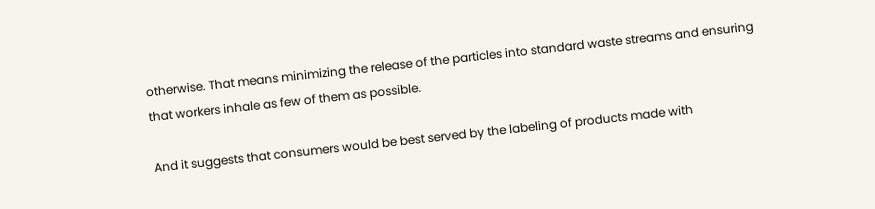otherwise. That means minimizing the release of the particles into standard waste streams and ensuring that workers inhale as few of them as possible.

And it suggests that consumers would be best served by the labeling of products made with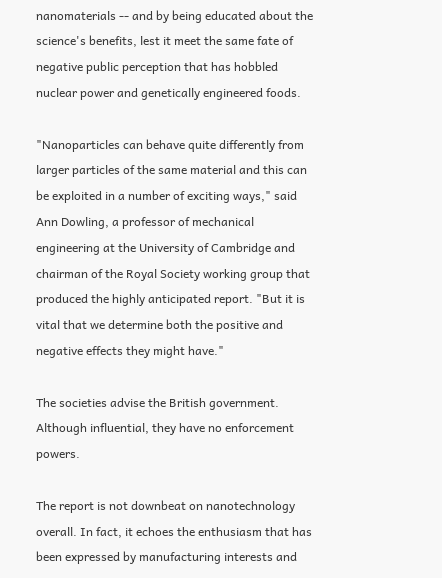nanomaterials -- and by being educated about the science's benefits, lest it meet the same fate of negative public perception that has hobbled nuclear power and genetically engineered foods.

"Nanoparticles can behave quite differently from larger particles of the same material and this can be exploited in a number of exciting ways," said Ann Dowling, a professor of mechanical engineering at the University of Cambridge and chairman of the Royal Society working group that produced the highly anticipated report. "But it is vital that we determine both the positive and negative effects they might have."

The societies advise the British government. Although influential, they have no enforcement powers.

The report is not downbeat on nanotechnology overall. In fact, it echoes the enthusiasm that has been expressed by manufacturing interests and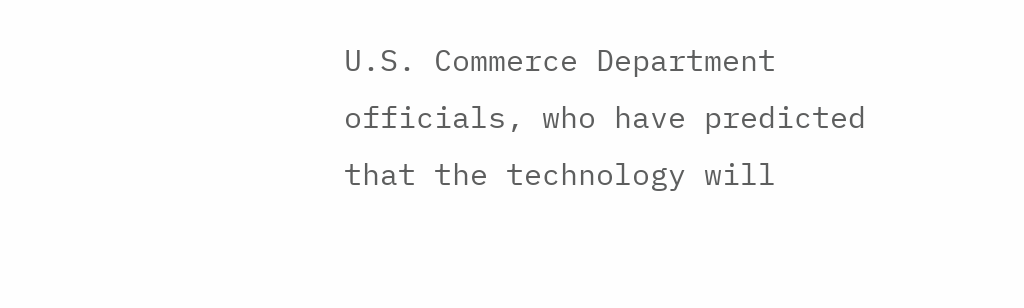U.S. Commerce Department officials, who have predicted that the technology will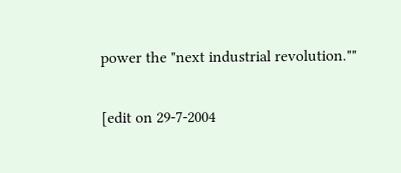power the "next industrial revolution.""

[edit on 29-7-2004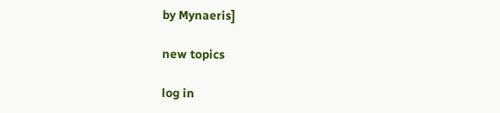by Mynaeris]

new topics

log in